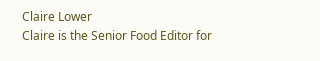Claire Lower
Claire is the Senior Food Editor for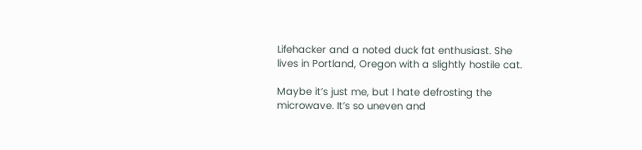Lifehacker and a noted duck fat enthusiast. She lives in Portland, Oregon with a slightly hostile cat.

Maybe it’s just me, but I hate defrosting the microwave. It’s so uneven and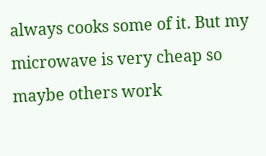always cooks some of it. But my microwave is very cheap so maybe others work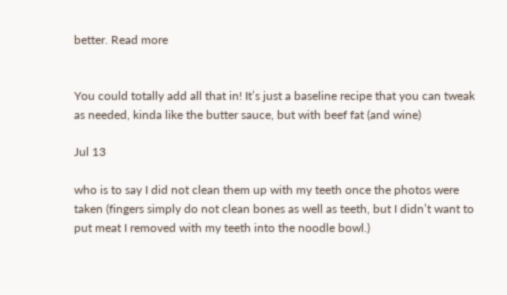better. Read more


You could totally add all that in! It’s just a baseline recipe that you can tweak as needed, kinda like the butter sauce, but with beef fat (and wine)

Jul 13

who is to say I did not clean them up with my teeth once the photos were taken (fingers simply do not clean bones as well as teeth, but I didn’t want to put meat I removed with my teeth into the noodle bowl.)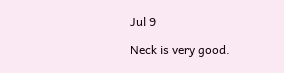Jul 9

Neck is very good.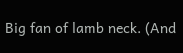Big fan of lamb neck. (And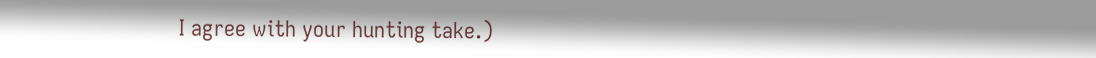I agree with your hunting take.)